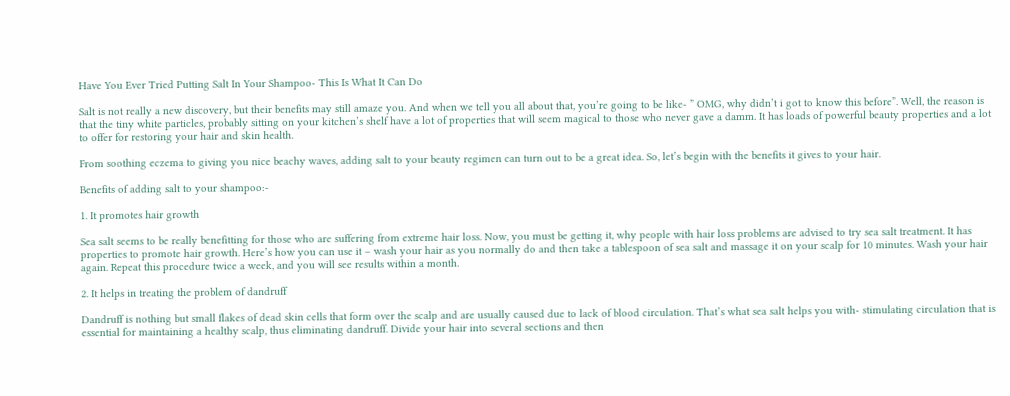Have You Ever Tried Putting Salt In Your Shampoo- This Is What It Can Do

Salt is not really a new discovery, but their benefits may still amaze you. And when we tell you all about that, you’re going to be like- ” OMG, why didn’t i got to know this before”. Well, the reason is that the tiny white particles, probably sitting on your kitchen’s shelf have a lot of properties that will seem magical to those who never gave a damm. It has loads of powerful beauty properties and a lot to offer for restoring your hair and skin health.

From soothing eczema to giving you nice beachy waves, adding salt to your beauty regimen can turn out to be a great idea. So, let’s begin with the benefits it gives to your hair.

Benefits of adding salt to your shampoo:-

1. It promotes hair growth

Sea salt seems to be really benefitting for those who are suffering from extreme hair loss. Now, you must be getting it, why people with hair loss problems are advised to try sea salt treatment. It has properties to promote hair growth. Here’s how you can use it – wash your hair as you normally do and then take a tablespoon of sea salt and massage it on your scalp for 10 minutes. Wash your hair again. Repeat this procedure twice a week, and you will see results within a month.

2. It helps in treating the problem of dandruff

Dandruff is nothing but small flakes of dead skin cells that form over the scalp and are usually caused due to lack of blood circulation. That’s what sea salt helps you with- stimulating circulation that is essential for maintaining a healthy scalp, thus eliminating dandruff. Divide your hair into several sections and then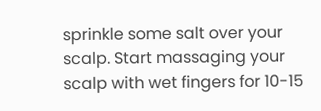sprinkle some salt over your scalp. Start massaging your scalp with wet fingers for 10-15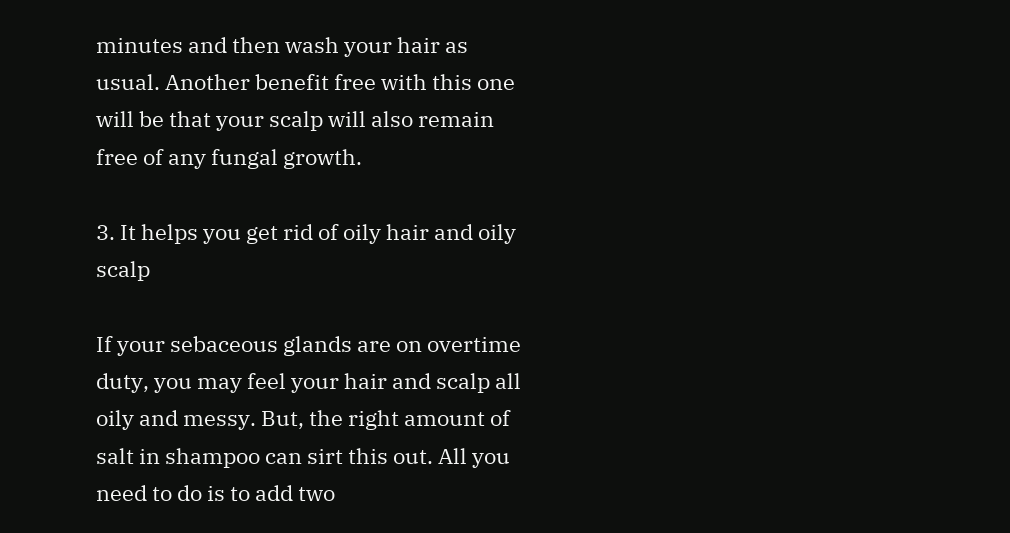minutes and then wash your hair as usual. Another benefit free with this one will be that your scalp will also remain free of any fungal growth.

3. It helps you get rid of oily hair and oily scalp

If your sebaceous glands are on overtime duty, you may feel your hair and scalp all oily and messy. But, the right amount of salt in shampoo can sirt this out. All you need to do is to add two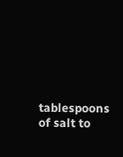tablespoons of salt to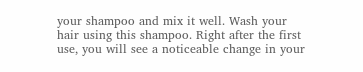your shampoo and mix it well. Wash your hair using this shampoo. Right after the first use, you will see a noticeable change in your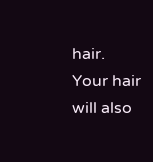hair. Your hair will also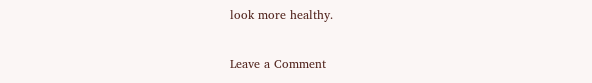look more healthy.

Leave a Comment